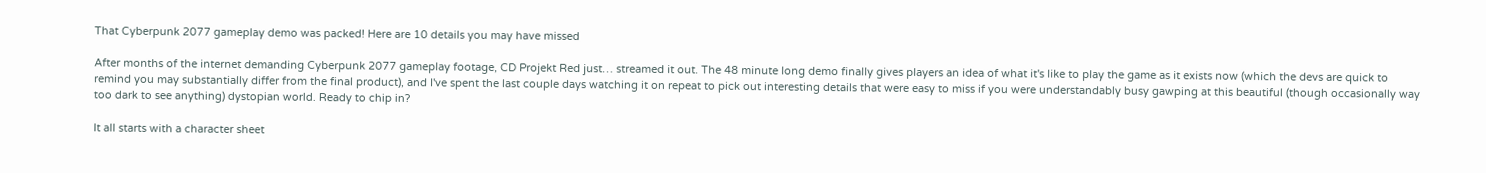That Cyberpunk 2077 gameplay demo was packed! Here are 10 details you may have missed

After months of the internet demanding Cyberpunk 2077 gameplay footage, CD Projekt Red just… streamed it out. The 48 minute long demo finally gives players an idea of what it's like to play the game as it exists now (which the devs are quick to remind you may substantially differ from the final product), and I've spent the last couple days watching it on repeat to pick out interesting details that were easy to miss if you were understandably busy gawping at this beautiful (though occasionally way too dark to see anything) dystopian world. Ready to chip in?

It all starts with a character sheet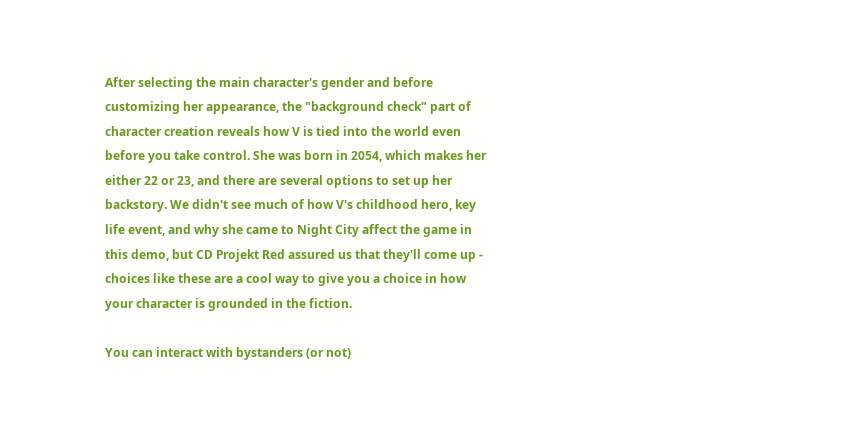After selecting the main character's gender and before customizing her appearance, the "background check" part of character creation reveals how V is tied into the world even before you take control. She was born in 2054, which makes her either 22 or 23, and there are several options to set up her backstory. We didn't see much of how V's childhood hero, key life event, and why she came to Night City affect the game in this demo, but CD Projekt Red assured us that they'll come up - choices like these are a cool way to give you a choice in how your character is grounded in the fiction.

You can interact with bystanders (or not)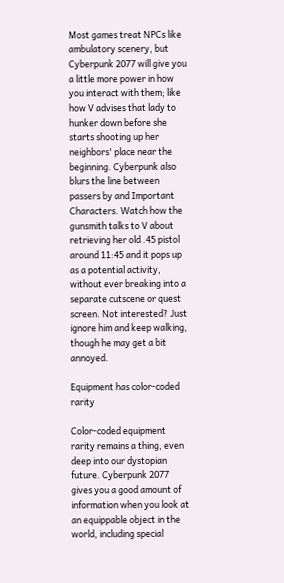Most games treat NPCs like ambulatory scenery, but Cyberpunk 2077 will give you a little more power in how you interact with them; like how V advises that lady to hunker down before she starts shooting up her neighbors' place near the beginning. Cyberpunk also blurs the line between passers by and Important Characters. Watch how the gunsmith talks to V about retrieving her old .45 pistol around 11:45 and it pops up as a potential activity, without ever breaking into a separate cutscene or quest screen. Not interested? Just ignore him and keep walking, though he may get a bit annoyed.

Equipment has color-coded rarity

Color-coded equipment rarity remains a thing, even deep into our dystopian future. Cyberpunk 2077 gives you a good amount of information when you look at an equippable object in the world, including special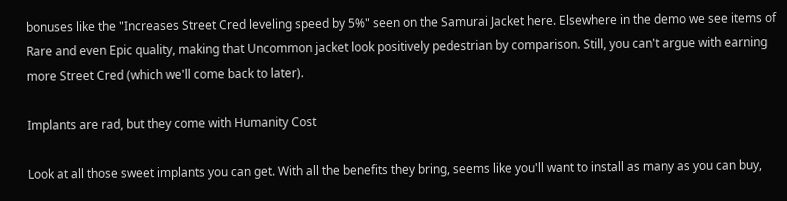bonuses like the "Increases Street Cred leveling speed by 5%" seen on the Samurai Jacket here. Elsewhere in the demo we see items of Rare and even Epic quality, making that Uncommon jacket look positively pedestrian by comparison. Still, you can't argue with earning more Street Cred (which we'll come back to later).

Implants are rad, but they come with Humanity Cost

Look at all those sweet implants you can get. With all the benefits they bring, seems like you'll want to install as many as you can buy,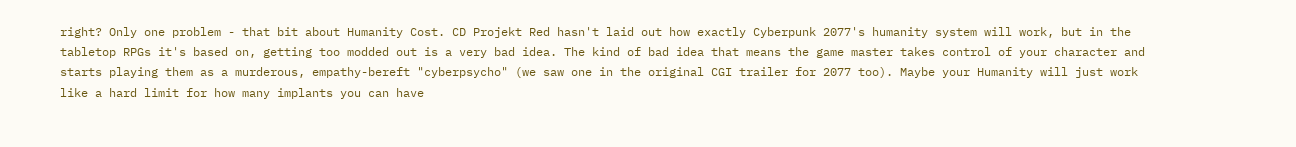right? Only one problem - that bit about Humanity Cost. CD Projekt Red hasn't laid out how exactly Cyberpunk 2077's humanity system will work, but in the tabletop RPGs it's based on, getting too modded out is a very bad idea. The kind of bad idea that means the game master takes control of your character and starts playing them as a murderous, empathy-bereft "cyberpsycho" (we saw one in the original CGI trailer for 2077 too). Maybe your Humanity will just work like a hard limit for how many implants you can have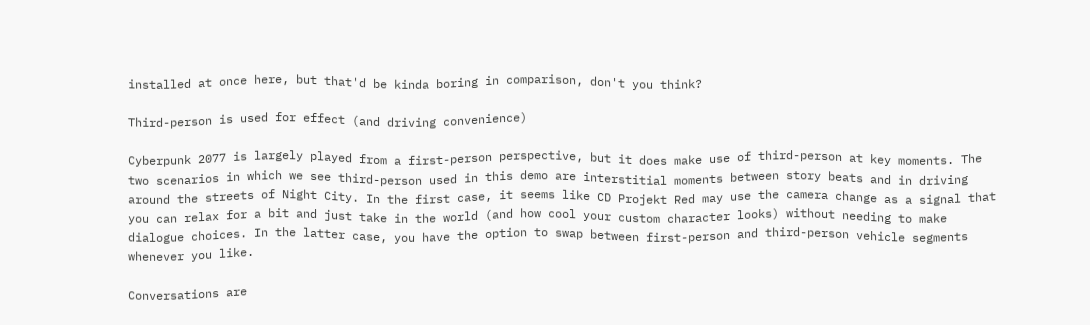installed at once here, but that'd be kinda boring in comparison, don't you think?

Third-person is used for effect (and driving convenience)

Cyberpunk 2077 is largely played from a first-person perspective, but it does make use of third-person at key moments. The two scenarios in which we see third-person used in this demo are interstitial moments between story beats and in driving around the streets of Night City. In the first case, it seems like CD Projekt Red may use the camera change as a signal that you can relax for a bit and just take in the world (and how cool your custom character looks) without needing to make dialogue choices. In the latter case, you have the option to swap between first-person and third-person vehicle segments whenever you like.

Conversations are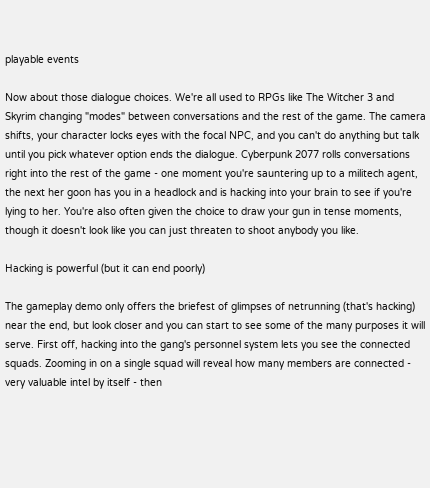playable events

Now about those dialogue choices. We're all used to RPGs like The Witcher 3 and Skyrim changing "modes" between conversations and the rest of the game. The camera shifts, your character locks eyes with the focal NPC, and you can't do anything but talk until you pick whatever option ends the dialogue. Cyberpunk 2077 rolls conversations right into the rest of the game - one moment you're sauntering up to a militech agent, the next her goon has you in a headlock and is hacking into your brain to see if you're lying to her. You're also often given the choice to draw your gun in tense moments, though it doesn't look like you can just threaten to shoot anybody you like.

Hacking is powerful (but it can end poorly)

The gameplay demo only offers the briefest of glimpses of netrunning (that's hacking) near the end, but look closer and you can start to see some of the many purposes it will serve. First off, hacking into the gang's personnel system lets you see the connected squads. Zooming in on a single squad will reveal how many members are connected - very valuable intel by itself - then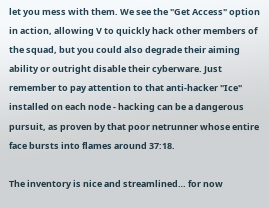let you mess with them. We see the "Get Access" option in action, allowing V to quickly hack other members of the squad, but you could also degrade their aiming ability or outright disable their cyberware. Just remember to pay attention to that anti-hacker "Ice" installed on each node - hacking can be a dangerous pursuit, as proven by that poor netrunner whose entire face bursts into flames around 37:18.

The inventory is nice and streamlined… for now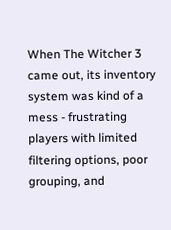When The Witcher 3 came out, its inventory system was kind of a mess - frustrating players with limited filtering options, poor grouping, and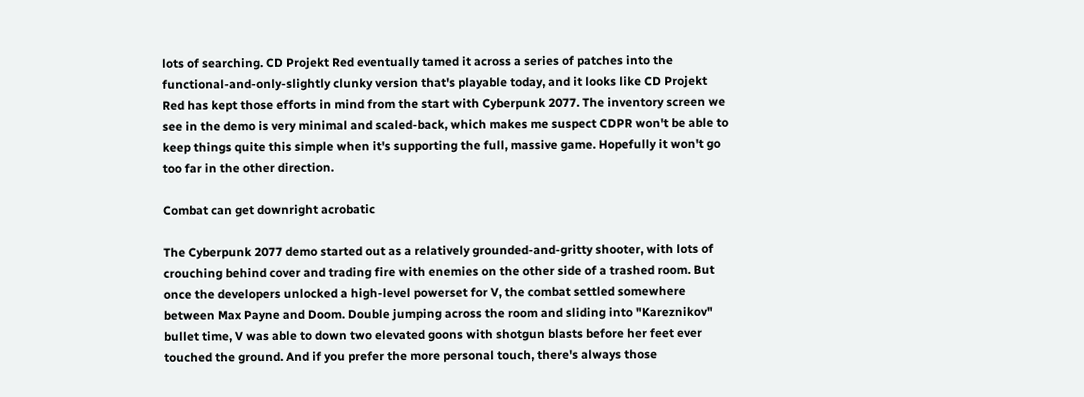lots of searching. CD Projekt Red eventually tamed it across a series of patches into the functional-and-only-slightly clunky version that's playable today, and it looks like CD Projekt Red has kept those efforts in mind from the start with Cyberpunk 2077. The inventory screen we see in the demo is very minimal and scaled-back, which makes me suspect CDPR won't be able to keep things quite this simple when it's supporting the full, massive game. Hopefully it won't go too far in the other direction.

Combat can get downright acrobatic

The Cyberpunk 2077 demo started out as a relatively grounded-and-gritty shooter, with lots of crouching behind cover and trading fire with enemies on the other side of a trashed room. But once the developers unlocked a high-level powerset for V, the combat settled somewhere between Max Payne and Doom. Double jumping across the room and sliding into "Kareznikov" bullet time, V was able to down two elevated goons with shotgun blasts before her feet ever touched the ground. And if you prefer the more personal touch, there's always those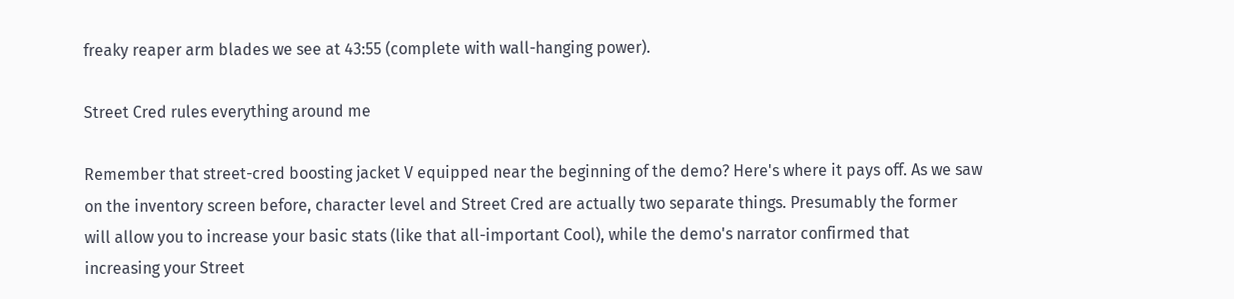freaky reaper arm blades we see at 43:55 (complete with wall-hanging power).

Street Cred rules everything around me

Remember that street-cred boosting jacket V equipped near the beginning of the demo? Here's where it pays off. As we saw on the inventory screen before, character level and Street Cred are actually two separate things. Presumably the former will allow you to increase your basic stats (like that all-important Cool), while the demo's narrator confirmed that increasing your Street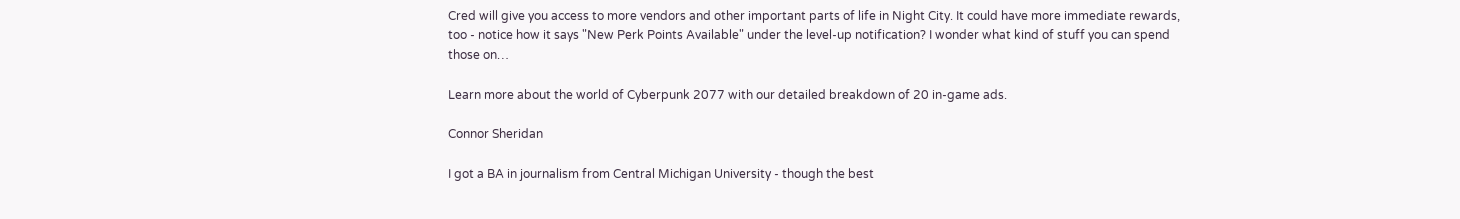Cred will give you access to more vendors and other important parts of life in Night City. It could have more immediate rewards, too - notice how it says "New Perk Points Available" under the level-up notification? I wonder what kind of stuff you can spend those on…

Learn more about the world of Cyberpunk 2077 with our detailed breakdown of 20 in-game ads.

Connor Sheridan

I got a BA in journalism from Central Michigan University - though the best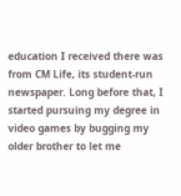education I received there was from CM Life, its student-run newspaper. Long before that, I started pursuing my degree in video games by bugging my older brother to let me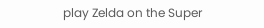play Zelda on the Super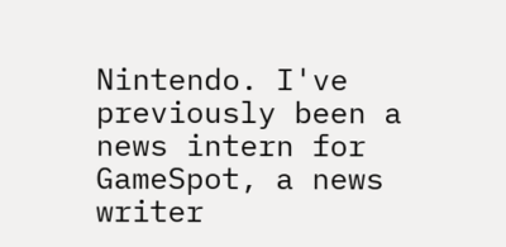Nintendo. I've previously been a news intern for GameSpot, a news writer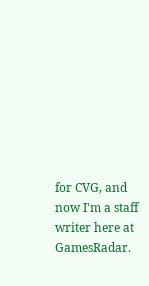for CVG, and now I'm a staff writer here at GamesRadar.